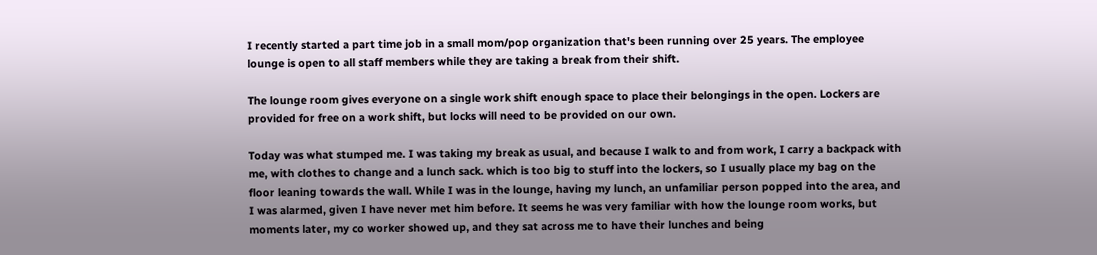I recently started a part time job in a small mom/pop organization that's been running over 25 years. The employee lounge is open to all staff members while they are taking a break from their shift.

The lounge room gives everyone on a single work shift enough space to place their belongings in the open. Lockers are provided for free on a work shift, but locks will need to be provided on our own.

Today was what stumped me. I was taking my break as usual, and because I walk to and from work, I carry a backpack with me, with clothes to change and a lunch sack. which is too big to stuff into the lockers, so I usually place my bag on the floor leaning towards the wall. While I was in the lounge, having my lunch, an unfamiliar person popped into the area, and I was alarmed, given I have never met him before. It seems he was very familiar with how the lounge room works, but moments later, my co worker showed up, and they sat across me to have their lunches and being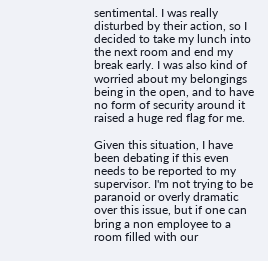sentimental. I was really disturbed by their action, so I decided to take my lunch into the next room and end my break early. I was also kind of worried about my belongings being in the open, and to have no form of security around it raised a huge red flag for me.

Given this situation, I have been debating if this even needs to be reported to my supervisor. I'm not trying to be paranoid or overly dramatic over this issue, but if one can bring a non employee to a room filled with our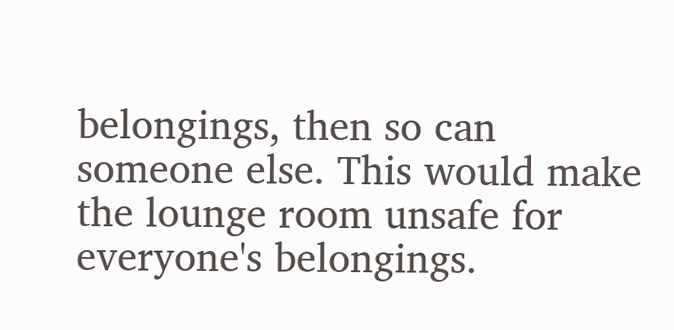belongings, then so can someone else. This would make the lounge room unsafe for everyone's belongings.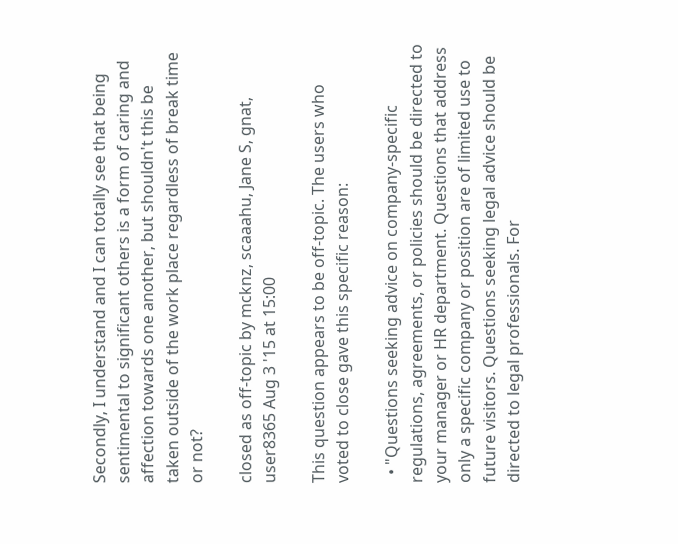Secondly, I understand and I can totally see that being sentimental to significant others is a form of caring and affection towards one another, but shouldn't this be taken outside of the work place regardless of break time or not?

closed as off-topic by mcknz, scaaahu, Jane S, gnat, user8365 Aug 3 '15 at 15:00

This question appears to be off-topic. The users who voted to close gave this specific reason:

  • "Questions seeking advice on company-specific regulations, agreements, or policies should be directed to your manager or HR department. Questions that address only a specific company or position are of limited use to future visitors. Questions seeking legal advice should be directed to legal professionals. For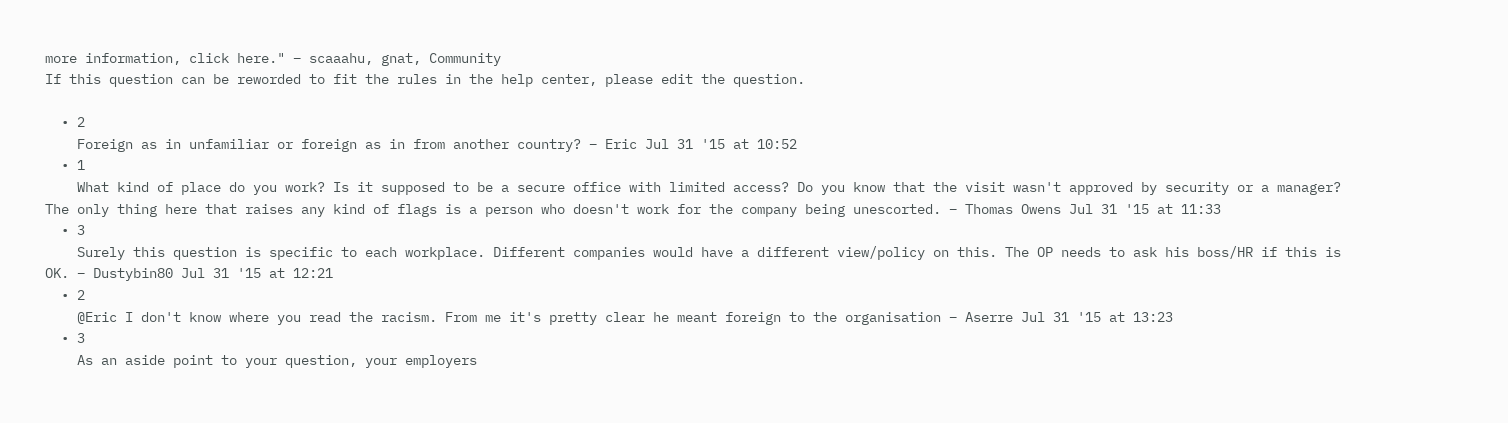more information, click here." – scaaahu, gnat, Community
If this question can be reworded to fit the rules in the help center, please edit the question.

  • 2
    Foreign as in unfamiliar or foreign as in from another country? – Eric Jul 31 '15 at 10:52
  • 1
    What kind of place do you work? Is it supposed to be a secure office with limited access? Do you know that the visit wasn't approved by security or a manager? The only thing here that raises any kind of flags is a person who doesn't work for the company being unescorted. – Thomas Owens Jul 31 '15 at 11:33
  • 3
    Surely this question is specific to each workplace. Different companies would have a different view/policy on this. The OP needs to ask his boss/HR if this is OK. – Dustybin80 Jul 31 '15 at 12:21
  • 2
    @Eric I don't know where you read the racism. From me it's pretty clear he meant foreign to the organisation – Aserre Jul 31 '15 at 13:23
  • 3
    As an aside point to your question, your employers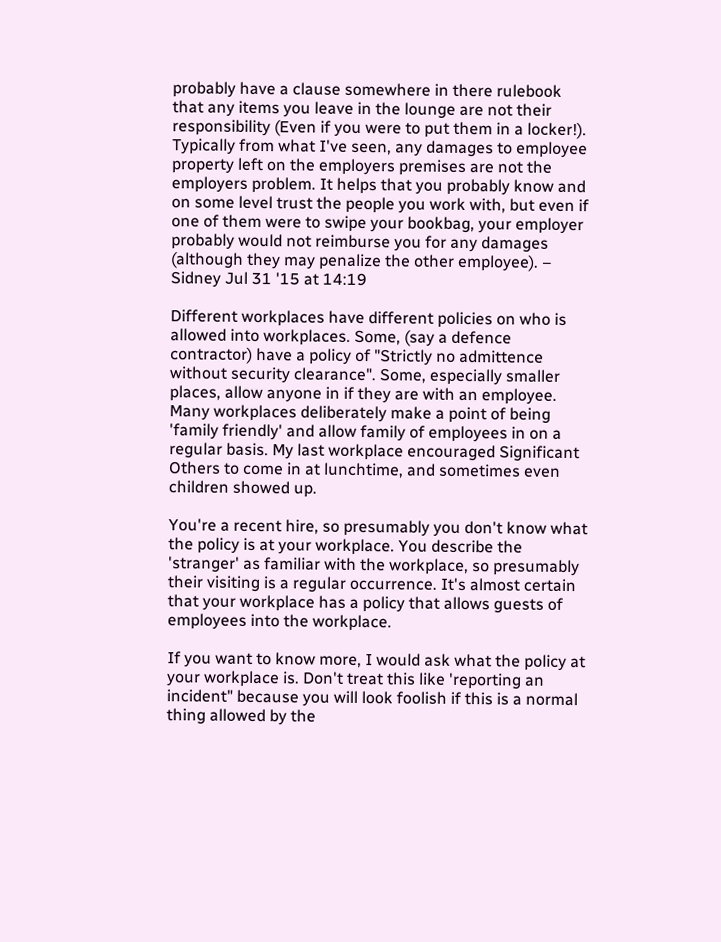probably have a clause somewhere in there rulebook that any items you leave in the lounge are not their responsibility (Even if you were to put them in a locker!). Typically from what I've seen, any damages to employee property left on the employers premises are not the employers problem. It helps that you probably know and on some level trust the people you work with, but even if one of them were to swipe your bookbag, your employer probably would not reimburse you for any damages (although they may penalize the other employee). – Sidney Jul 31 '15 at 14:19

Different workplaces have different policies on who is allowed into workplaces. Some, (say a defence contractor) have a policy of "Strictly no admittence without security clearance". Some, especially smaller places, allow anyone in if they are with an employee. Many workplaces deliberately make a point of being 'family friendly' and allow family of employees in on a regular basis. My last workplace encouraged Significant Others to come in at lunchtime, and sometimes even children showed up.

You're a recent hire, so presumably you don't know what the policy is at your workplace. You describe the 'stranger' as familiar with the workplace, so presumably their visiting is a regular occurrence. It's almost certain that your workplace has a policy that allows guests of employees into the workplace.

If you want to know more, I would ask what the policy at your workplace is. Don't treat this like 'reporting an incident" because you will look foolish if this is a normal thing allowed by the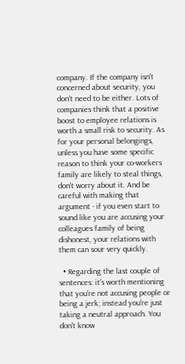company. If the company isn't concerned about security, you don't need to be either. Lots of companies think that a positive boost to employee relations is worth a small risk to security. As for your personal belongings, unless you have some specific reason to think your co-workers family are likely to steal things, don't worry about it. And be careful with making that argument - if you even start to sound like you are accusing your colleagues family of being dishonest, your relations with them can sour very quickly.

  • Regarding the last couple of sentences: it's worth mentioning that you're not accusing people or being a jerk; instead you're just taking a neutral approach. You don't know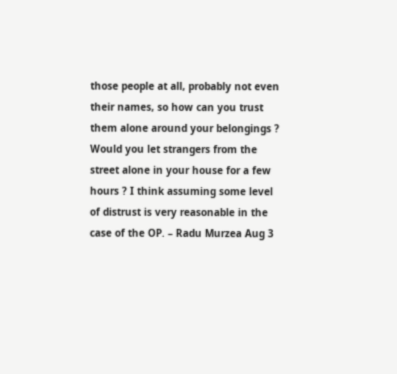those people at all, probably not even their names, so how can you trust them alone around your belongings ? Would you let strangers from the street alone in your house for a few hours ? I think assuming some level of distrust is very reasonable in the case of the OP. – Radu Murzea Aug 3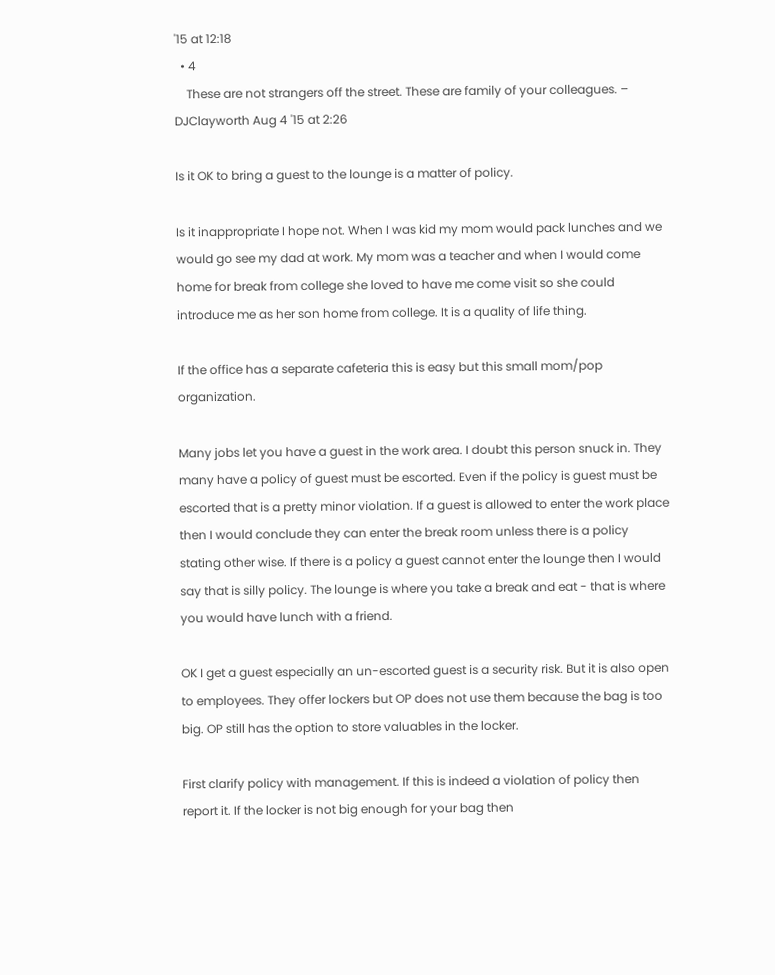'15 at 12:18
  • 4
    These are not strangers off the street. These are family of your colleagues. – DJClayworth Aug 4 '15 at 2:26

Is it OK to bring a guest to the lounge is a matter of policy.

Is it inappropriate I hope not. When I was kid my mom would pack lunches and we would go see my dad at work. My mom was a teacher and when I would come home for break from college she loved to have me come visit so she could introduce me as her son home from college. It is a quality of life thing.

If the office has a separate cafeteria this is easy but this small mom/pop organization.

Many jobs let you have a guest in the work area. I doubt this person snuck in. They many have a policy of guest must be escorted. Even if the policy is guest must be escorted that is a pretty minor violation. If a guest is allowed to enter the work place then I would conclude they can enter the break room unless there is a policy stating other wise. If there is a policy a guest cannot enter the lounge then I would say that is silly policy. The lounge is where you take a break and eat - that is where you would have lunch with a friend.

OK I get a guest especially an un-escorted guest is a security risk. But it is also open to employees. They offer lockers but OP does not use them because the bag is too big. OP still has the option to store valuables in the locker.

First clarify policy with management. If this is indeed a violation of policy then report it. If the locker is not big enough for your bag then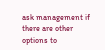ask management if there are other options to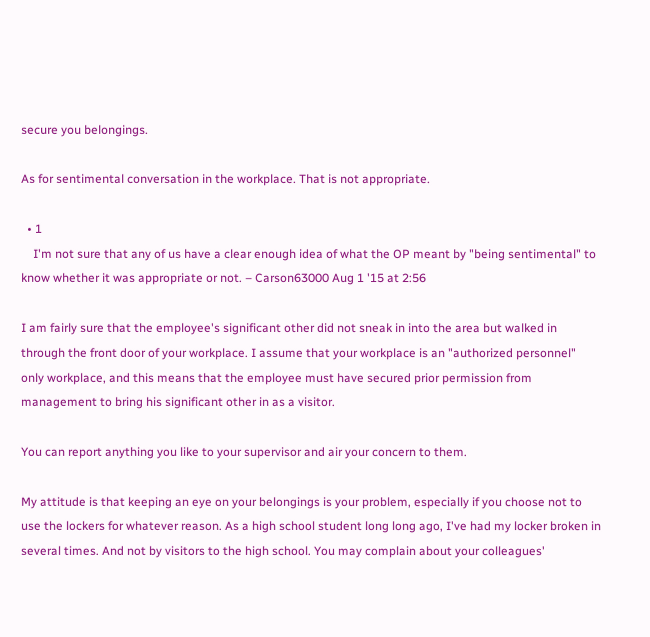secure you belongings.

As for sentimental conversation in the workplace. That is not appropriate.

  • 1
    I'm not sure that any of us have a clear enough idea of what the OP meant by "being sentimental" to know whether it was appropriate or not. – Carson63000 Aug 1 '15 at 2:56

I am fairly sure that the employee's significant other did not sneak in into the area but walked in through the front door of your workplace. I assume that your workplace is an "authorized personnel" only workplace, and this means that the employee must have secured prior permission from management to bring his significant other in as a visitor.

You can report anything you like to your supervisor and air your concern to them.

My attitude is that keeping an eye on your belongings is your problem, especially if you choose not to use the lockers for whatever reason. As a high school student long long ago, I've had my locker broken in several times. And not by visitors to the high school. You may complain about your colleagues'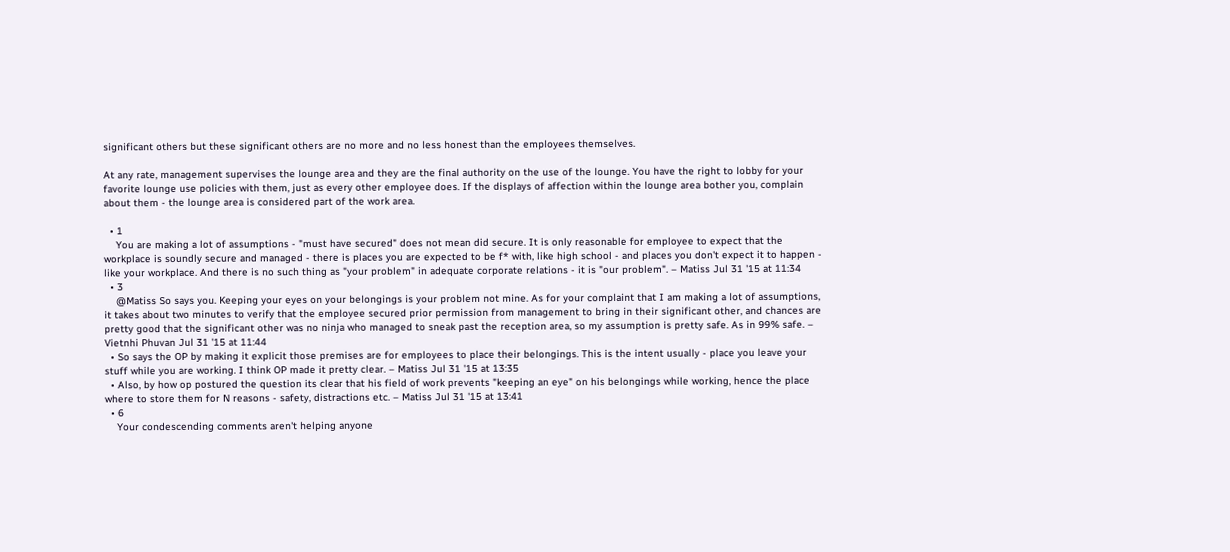significant others but these significant others are no more and no less honest than the employees themselves.

At any rate, management supervises the lounge area and they are the final authority on the use of the lounge. You have the right to lobby for your favorite lounge use policies with them, just as every other employee does. If the displays of affection within the lounge area bother you, complain about them - the lounge area is considered part of the work area.

  • 1
    You are making a lot of assumptions - "must have secured" does not mean did secure. It is only reasonable for employee to expect that the workplace is soundly secure and managed - there is places you are expected to be f* with, like high school - and places you don't expect it to happen - like your workplace. And there is no such thing as "your problem" in adequate corporate relations - it is "our problem". – Matiss Jul 31 '15 at 11:34
  • 3
    @Matiss So says you. Keeping your eyes on your belongings is your problem not mine. As for your complaint that I am making a lot of assumptions, it takes about two minutes to verify that the employee secured prior permission from management to bring in their significant other, and chances are pretty good that the significant other was no ninja who managed to sneak past the reception area, so my assumption is pretty safe. As in 99% safe. – Vietnhi Phuvan Jul 31 '15 at 11:44
  • So says the OP by making it explicit those premises are for employees to place their belongings. This is the intent usually - place you leave your stuff while you are working. I think OP made it pretty clear. – Matiss Jul 31 '15 at 13:35
  • Also, by how op postured the question its clear that his field of work prevents "keeping an eye" on his belongings while working, hence the place where to store them for N reasons - safety, distractions etc. – Matiss Jul 31 '15 at 13:41
  • 6
    Your condescending comments aren't helping anyone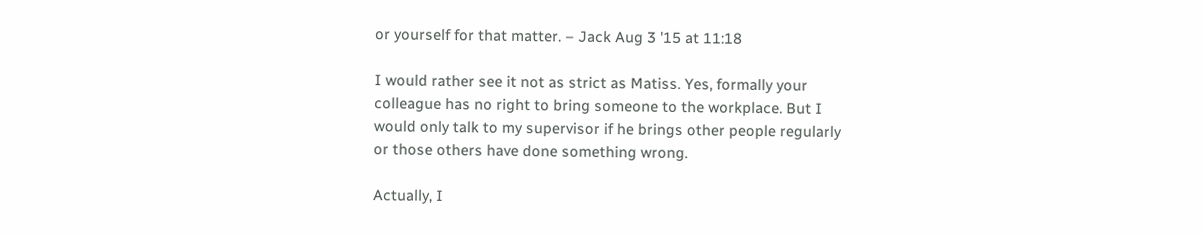or yourself for that matter. – Jack Aug 3 '15 at 11:18

I would rather see it not as strict as Matiss. Yes, formally your colleague has no right to bring someone to the workplace. But I would only talk to my supervisor if he brings other people regularly or those others have done something wrong.

Actually, I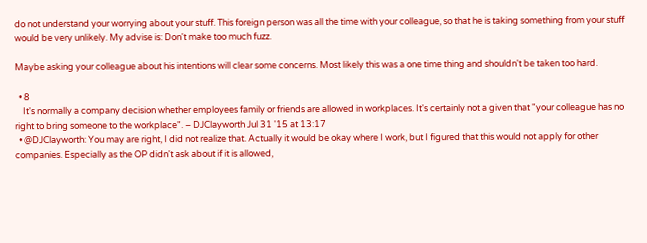do not understand your worrying about your stuff. This foreign person was all the time with your colleague, so that he is taking something from your stuff would be very unlikely. My advise is: Don't make too much fuzz.

Maybe asking your colleague about his intentions will clear some concerns. Most likely this was a one time thing and shouldn't be taken too hard.

  • 8
    It's normally a company decision whether employees family or friends are allowed in workplaces. It's certainly not a given that "your colleague has no right to bring someone to the workplace". – DJClayworth Jul 31 '15 at 13:17
  • @DJClayworth: You may are right, I did not realize that. Actually it would be okay where I work, but I figured that this would not apply for other companies. Especially as the OP didn't ask about if it is allowed,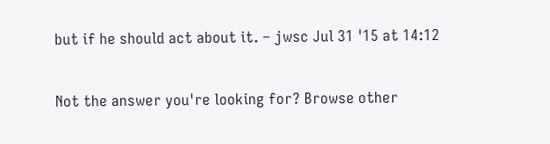but if he should act about it. – jwsc Jul 31 '15 at 14:12

Not the answer you're looking for? Browse other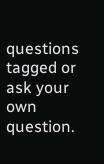questions tagged or ask your own question.